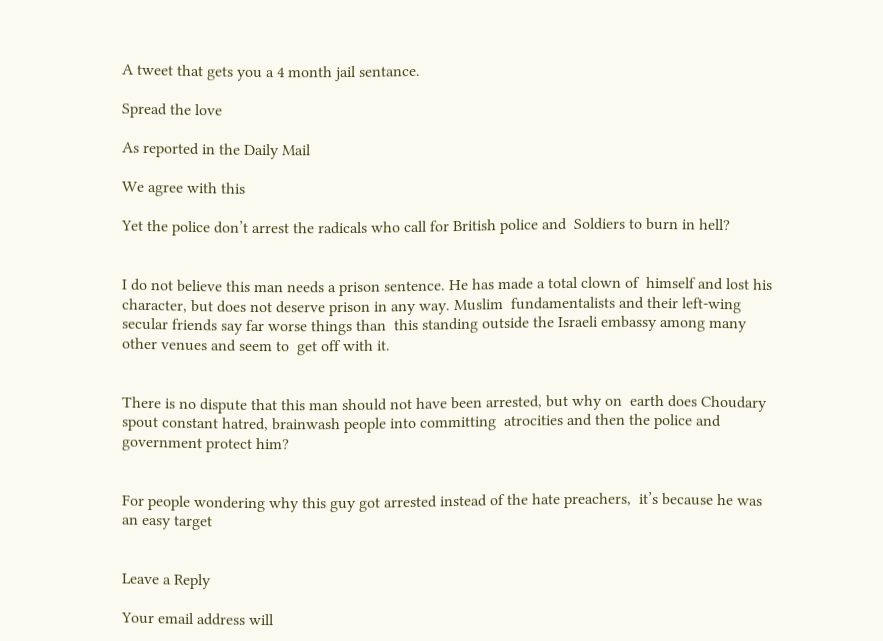A tweet that gets you a 4 month jail sentance.

Spread the love

As reported in the Daily Mail

We agree with this

Yet the police don’t arrest the radicals who call for British police and  Soldiers to burn in hell?


I do not believe this man needs a prison sentence. He has made a total clown of  himself and lost his character, but does not deserve prison in any way. Muslim  fundamentalists and their left-wing secular friends say far worse things than  this standing outside the Israeli embassy among many other venues and seem to  get off with it.


There is no dispute that this man should not have been arrested, but why on  earth does Choudary spout constant hatred, brainwash people into committing  atrocities and then the police and government protect him?


For people wondering why this guy got arrested instead of the hate preachers,  it’s because he was an easy target


Leave a Reply

Your email address will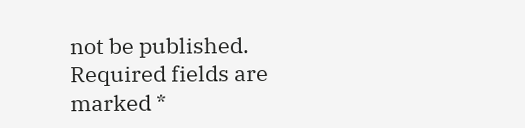not be published. Required fields are marked *